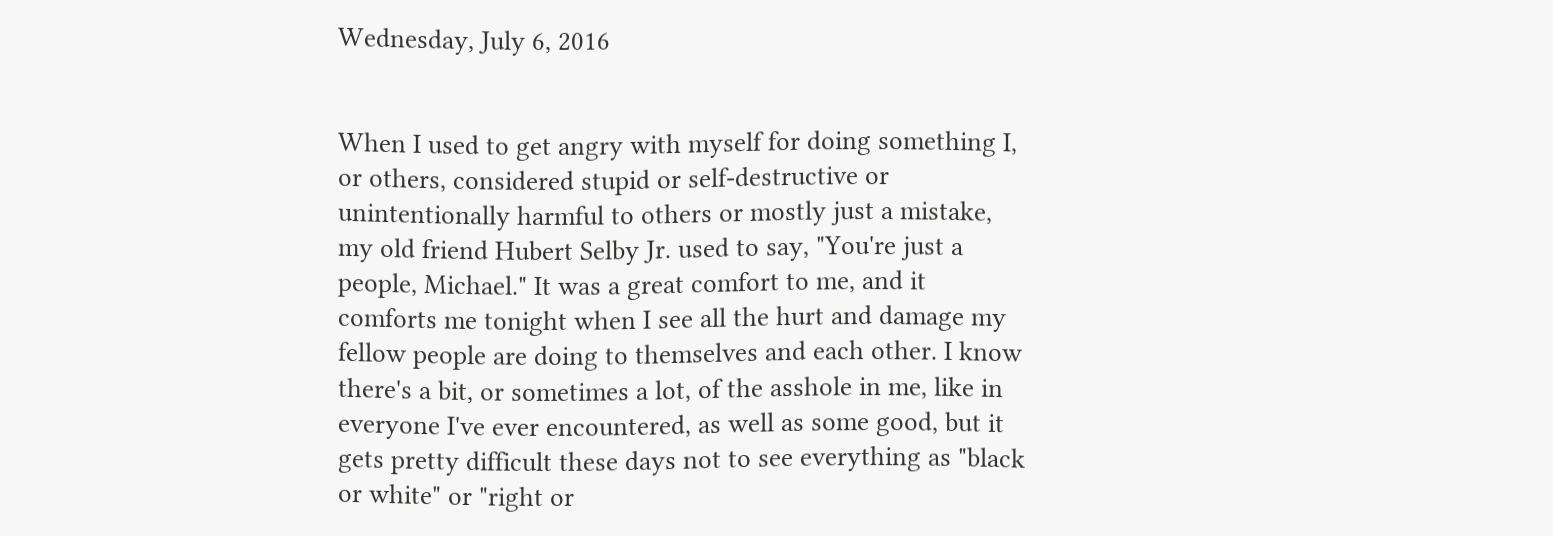Wednesday, July 6, 2016


When I used to get angry with myself for doing something I, or others, considered stupid or self-destructive or unintentionally harmful to others or mostly just a mistake, my old friend Hubert Selby Jr. used to say, "You're just a people, Michael." It was a great comfort to me, and it comforts me tonight when I see all the hurt and damage my fellow people are doing to themselves and each other. I know there's a bit, or sometimes a lot, of the asshole in me, like in everyone I've ever encountered, as well as some good, but it gets pretty difficult these days not to see everything as "black or white" or "right or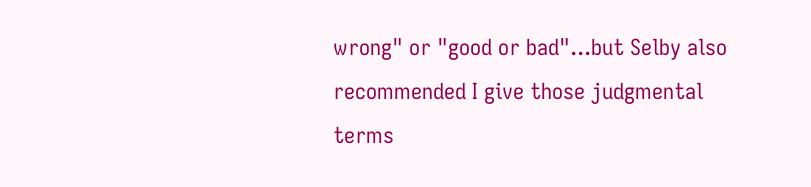wrong" or "good or bad"...but Selby also recommended I give those judgmental terms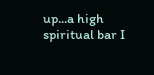up...a high spiritual bar I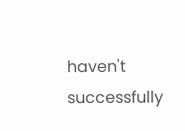haven't successfully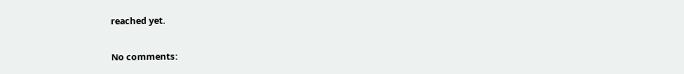reached yet.

No comments: